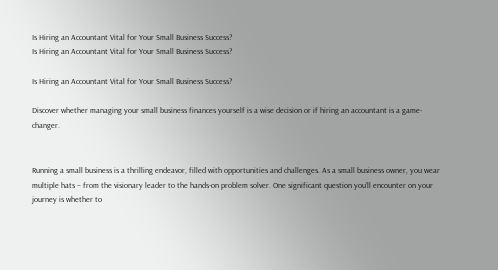Is Hiring an Accountant Vital for Your Small Business Success?
Is Hiring an Accountant Vital for Your Small Business Success?

Is Hiring an Accountant Vital for Your Small Business Success?

Discover whether managing your small business finances yourself is a wise decision or if hiring an accountant is a game-changer.


Running a small business is a thrilling endeavor, filled with opportunities and challenges. As a small business owner, you wear multiple hats – from the visionary leader to the hands-on problem solver. One significant question you’ll encounter on your journey is whether to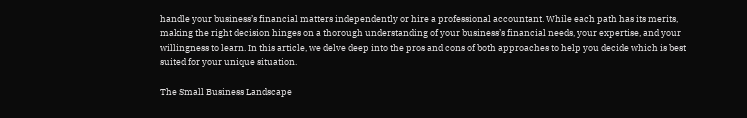handle your business’s financial matters independently or hire a professional accountant. While each path has its merits, making the right decision hinges on a thorough understanding of your business’s financial needs, your expertise, and your willingness to learn. In this article, we delve deep into the pros and cons of both approaches to help you decide which is best suited for your unique situation.

The Small Business Landscape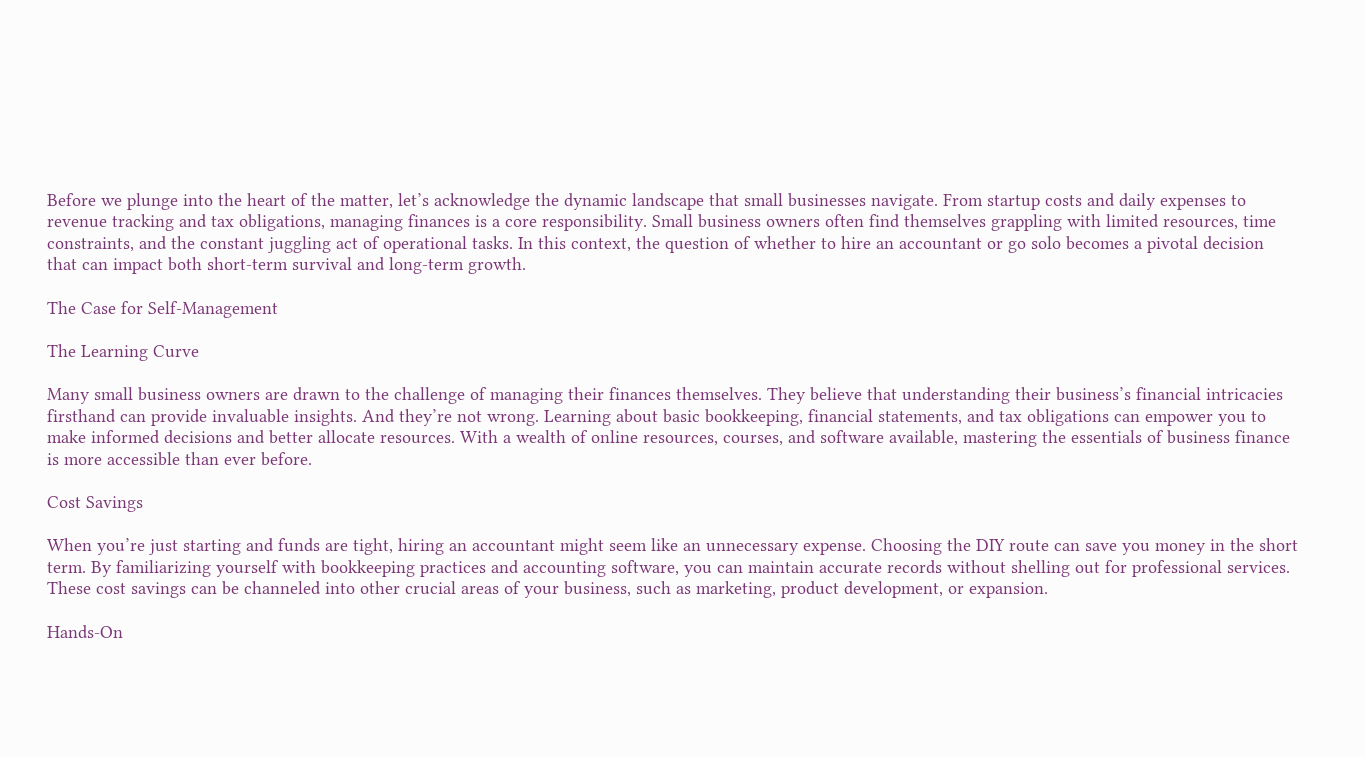Before we plunge into the heart of the matter, let’s acknowledge the dynamic landscape that small businesses navigate. From startup costs and daily expenses to revenue tracking and tax obligations, managing finances is a core responsibility. Small business owners often find themselves grappling with limited resources, time constraints, and the constant juggling act of operational tasks. In this context, the question of whether to hire an accountant or go solo becomes a pivotal decision that can impact both short-term survival and long-term growth.

The Case for Self-Management

The Learning Curve

Many small business owners are drawn to the challenge of managing their finances themselves. They believe that understanding their business’s financial intricacies firsthand can provide invaluable insights. And they’re not wrong. Learning about basic bookkeeping, financial statements, and tax obligations can empower you to make informed decisions and better allocate resources. With a wealth of online resources, courses, and software available, mastering the essentials of business finance is more accessible than ever before.

Cost Savings

When you’re just starting and funds are tight, hiring an accountant might seem like an unnecessary expense. Choosing the DIY route can save you money in the short term. By familiarizing yourself with bookkeeping practices and accounting software, you can maintain accurate records without shelling out for professional services. These cost savings can be channeled into other crucial areas of your business, such as marketing, product development, or expansion.

Hands-On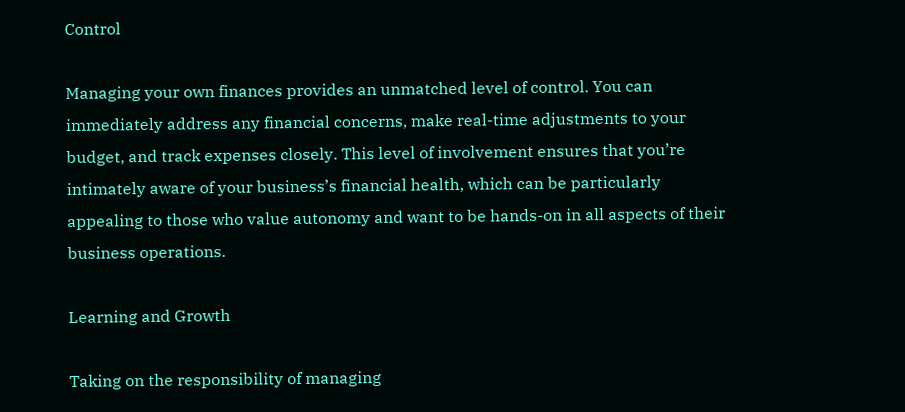Control

Managing your own finances provides an unmatched level of control. You can immediately address any financial concerns, make real-time adjustments to your budget, and track expenses closely. This level of involvement ensures that you’re intimately aware of your business’s financial health, which can be particularly appealing to those who value autonomy and want to be hands-on in all aspects of their business operations.

Learning and Growth

Taking on the responsibility of managing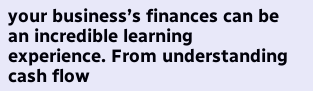your business’s finances can be an incredible learning experience. From understanding cash flow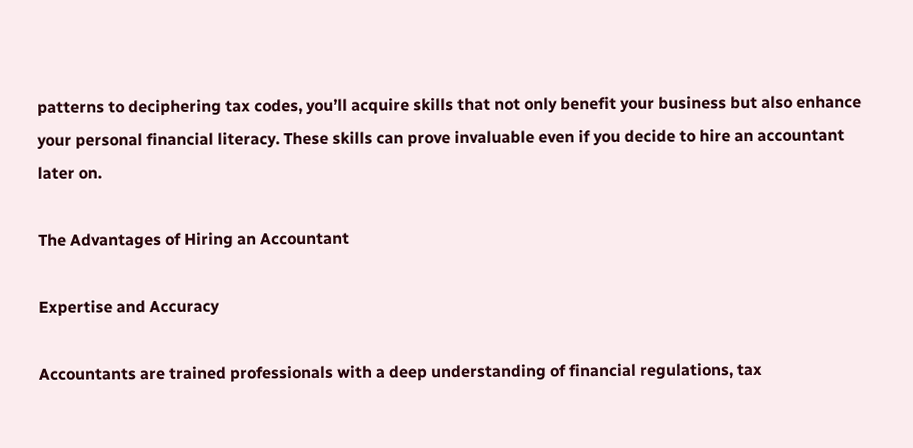patterns to deciphering tax codes, you’ll acquire skills that not only benefit your business but also enhance your personal financial literacy. These skills can prove invaluable even if you decide to hire an accountant later on.

The Advantages of Hiring an Accountant

Expertise and Accuracy

Accountants are trained professionals with a deep understanding of financial regulations, tax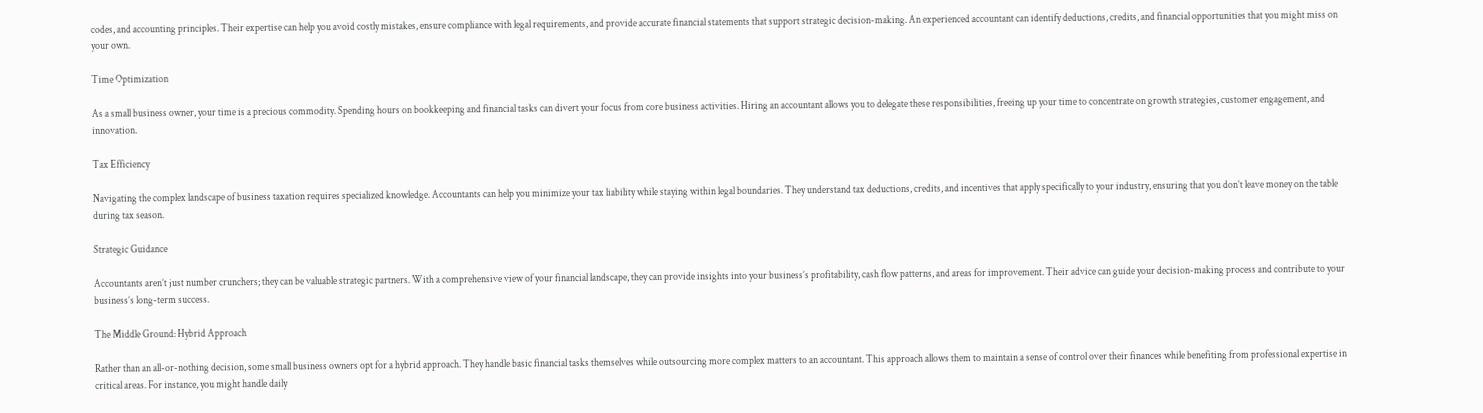codes, and accounting principles. Their expertise can help you avoid costly mistakes, ensure compliance with legal requirements, and provide accurate financial statements that support strategic decision-making. An experienced accountant can identify deductions, credits, and financial opportunities that you might miss on your own.

Time Optimization

As a small business owner, your time is a precious commodity. Spending hours on bookkeeping and financial tasks can divert your focus from core business activities. Hiring an accountant allows you to delegate these responsibilities, freeing up your time to concentrate on growth strategies, customer engagement, and innovation.

Tax Efficiency

Navigating the complex landscape of business taxation requires specialized knowledge. Accountants can help you minimize your tax liability while staying within legal boundaries. They understand tax deductions, credits, and incentives that apply specifically to your industry, ensuring that you don’t leave money on the table during tax season.

Strategic Guidance

Accountants aren’t just number crunchers; they can be valuable strategic partners. With a comprehensive view of your financial landscape, they can provide insights into your business’s profitability, cash flow patterns, and areas for improvement. Their advice can guide your decision-making process and contribute to your business’s long-term success.

The Middle Ground: Hybrid Approach

Rather than an all-or-nothing decision, some small business owners opt for a hybrid approach. They handle basic financial tasks themselves while outsourcing more complex matters to an accountant. This approach allows them to maintain a sense of control over their finances while benefiting from professional expertise in critical areas. For instance, you might handle daily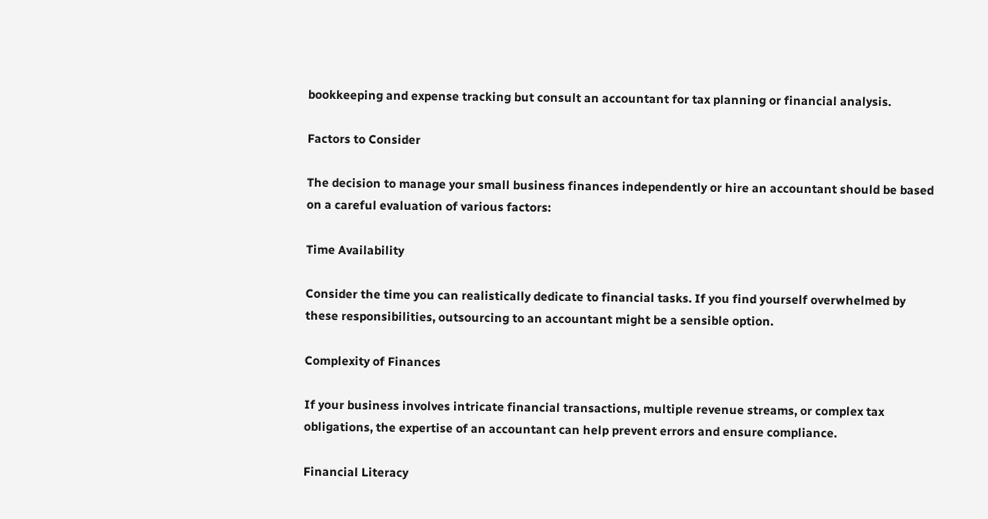bookkeeping and expense tracking but consult an accountant for tax planning or financial analysis.

Factors to Consider

The decision to manage your small business finances independently or hire an accountant should be based on a careful evaluation of various factors:

Time Availability

Consider the time you can realistically dedicate to financial tasks. If you find yourself overwhelmed by these responsibilities, outsourcing to an accountant might be a sensible option.

Complexity of Finances

If your business involves intricate financial transactions, multiple revenue streams, or complex tax obligations, the expertise of an accountant can help prevent errors and ensure compliance.

Financial Literacy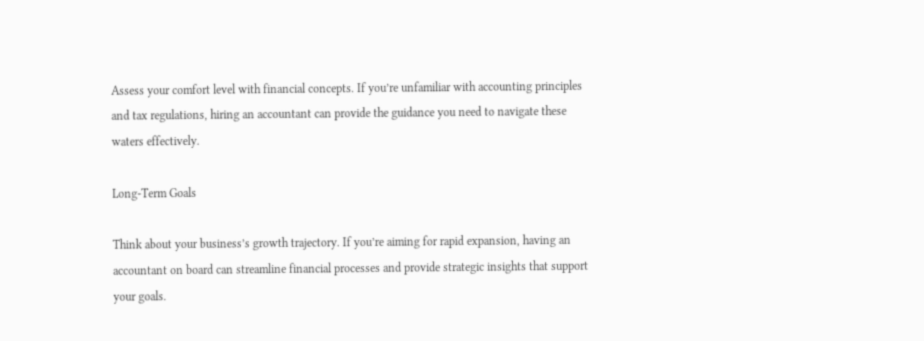Assess your comfort level with financial concepts. If you’re unfamiliar with accounting principles and tax regulations, hiring an accountant can provide the guidance you need to navigate these waters effectively.

Long-Term Goals

Think about your business’s growth trajectory. If you’re aiming for rapid expansion, having an accountant on board can streamline financial processes and provide strategic insights that support your goals.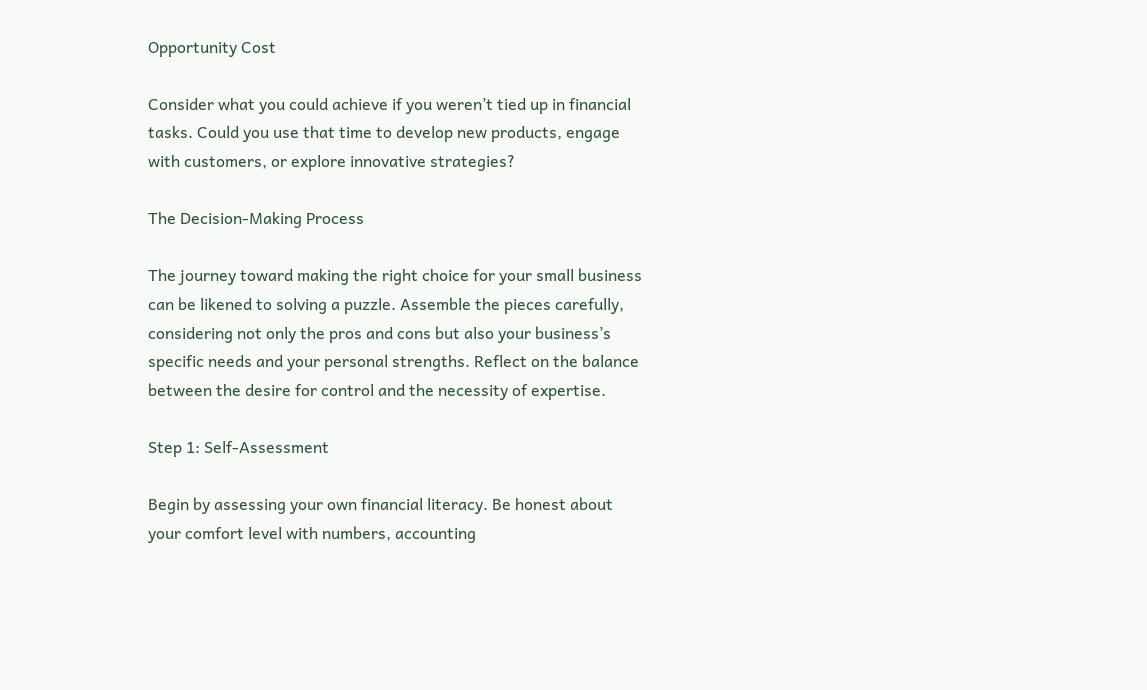Opportunity Cost

Consider what you could achieve if you weren’t tied up in financial tasks. Could you use that time to develop new products, engage with customers, or explore innovative strategies?

The Decision-Making Process

The journey toward making the right choice for your small business can be likened to solving a puzzle. Assemble the pieces carefully, considering not only the pros and cons but also your business’s specific needs and your personal strengths. Reflect on the balance between the desire for control and the necessity of expertise.

Step 1: Self-Assessment

Begin by assessing your own financial literacy. Be honest about your comfort level with numbers, accounting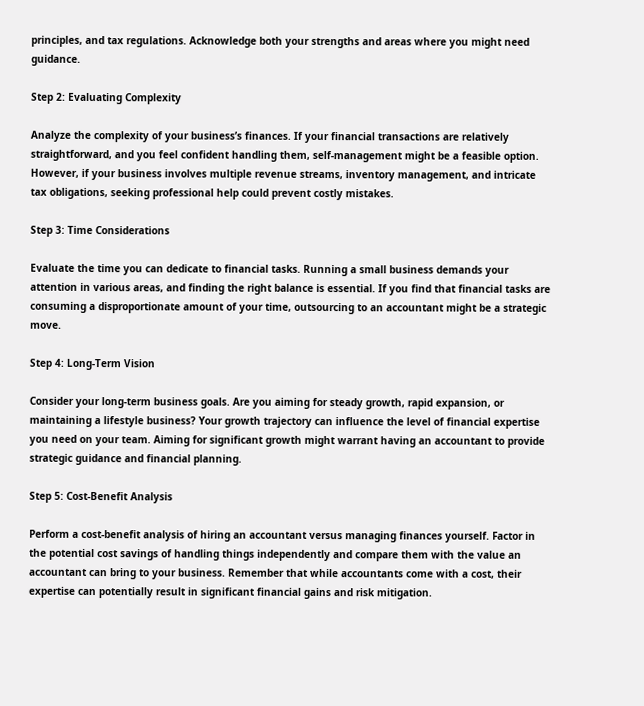principles, and tax regulations. Acknowledge both your strengths and areas where you might need guidance.

Step 2: Evaluating Complexity

Analyze the complexity of your business’s finances. If your financial transactions are relatively straightforward, and you feel confident handling them, self-management might be a feasible option. However, if your business involves multiple revenue streams, inventory management, and intricate tax obligations, seeking professional help could prevent costly mistakes.

Step 3: Time Considerations

Evaluate the time you can dedicate to financial tasks. Running a small business demands your attention in various areas, and finding the right balance is essential. If you find that financial tasks are consuming a disproportionate amount of your time, outsourcing to an accountant might be a strategic move.

Step 4: Long-Term Vision

Consider your long-term business goals. Are you aiming for steady growth, rapid expansion, or maintaining a lifestyle business? Your growth trajectory can influence the level of financial expertise you need on your team. Aiming for significant growth might warrant having an accountant to provide strategic guidance and financial planning.

Step 5: Cost-Benefit Analysis

Perform a cost-benefit analysis of hiring an accountant versus managing finances yourself. Factor in the potential cost savings of handling things independently and compare them with the value an accountant can bring to your business. Remember that while accountants come with a cost, their expertise can potentially result in significant financial gains and risk mitigation.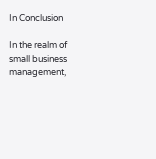In Conclusion

In the realm of small business management,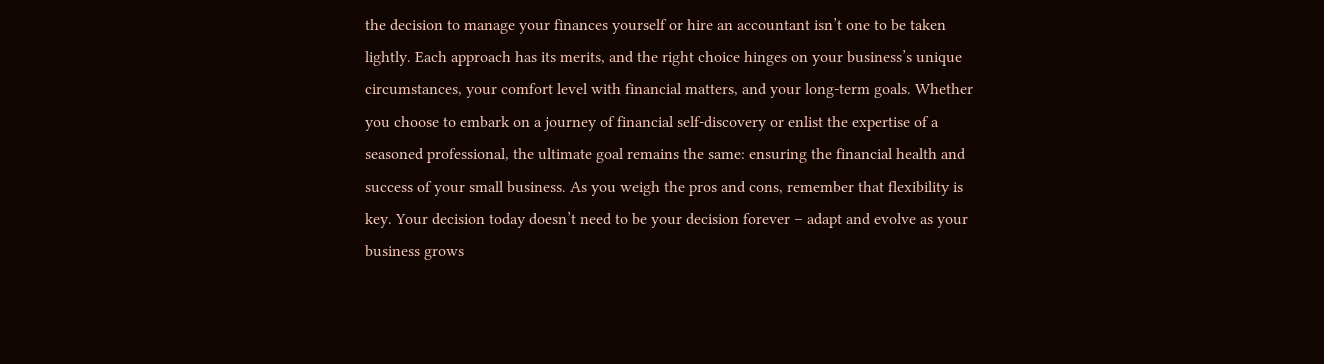the decision to manage your finances yourself or hire an accountant isn’t one to be taken lightly. Each approach has its merits, and the right choice hinges on your business’s unique circumstances, your comfort level with financial matters, and your long-term goals. Whether you choose to embark on a journey of financial self-discovery or enlist the expertise of a seasoned professional, the ultimate goal remains the same: ensuring the financial health and success of your small business. As you weigh the pros and cons, remember that flexibility is key. Your decision today doesn’t need to be your decision forever – adapt and evolve as your business grows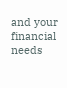and your financial needs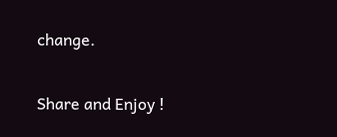change.

Share and Enjoy !